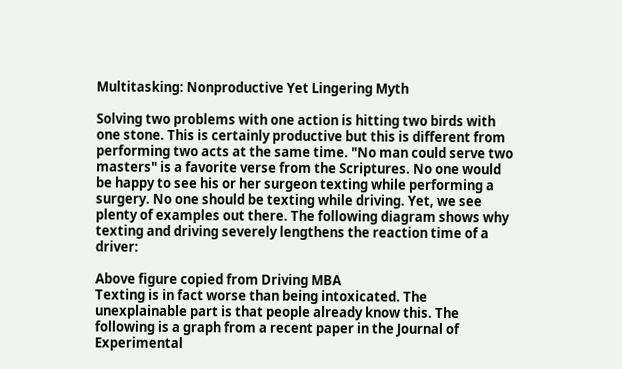Multitasking: Nonproductive Yet Lingering Myth

Solving two problems with one action is hitting two birds with one stone. This is certainly productive but this is different from performing two acts at the same time. "No man could serve two masters" is a favorite verse from the Scriptures. No one would be happy to see his or her surgeon texting while performing a surgery. No one should be texting while driving. Yet, we see plenty of examples out there. The following diagram shows why texting and driving severely lengthens the reaction time of a driver:

Above figure copied from Driving MBA
Texting is in fact worse than being intoxicated. The unexplainable part is that people already know this. The following is a graph from a recent paper in the Journal of Experimental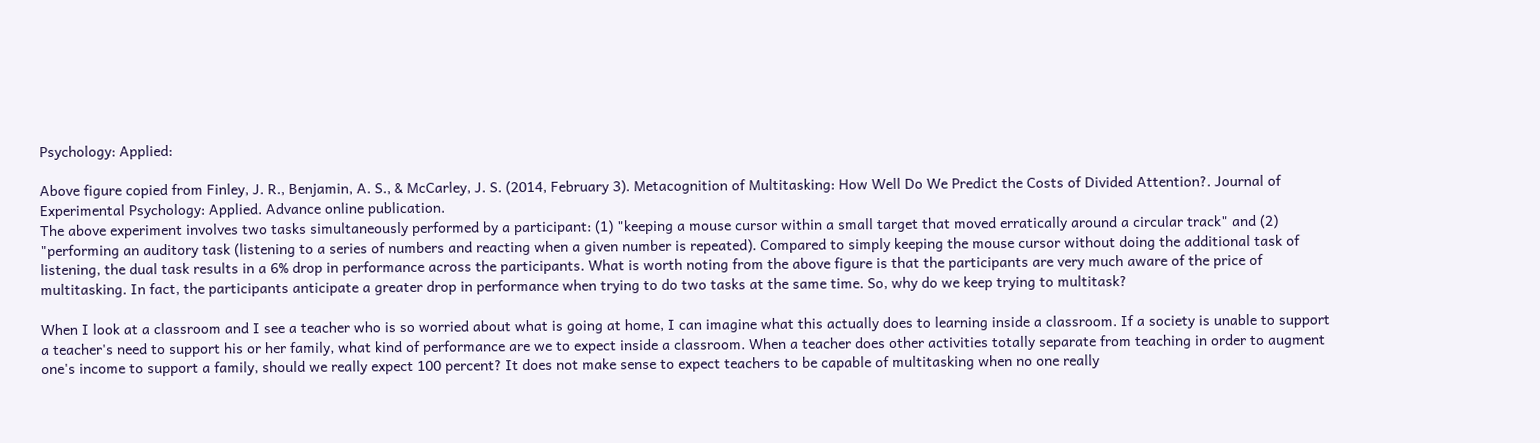Psychology: Applied:

Above figure copied from Finley, J. R., Benjamin, A. S., & McCarley, J. S. (2014, February 3). Metacognition of Multitasking: How Well Do We Predict the Costs of Divided Attention?. Journal of Experimental Psychology: Applied. Advance online publication.
The above experiment involves two tasks simultaneously performed by a participant: (1) "keeping a mouse cursor within a small target that moved erratically around a circular track" and (2) "performing an auditory task (listening to a series of numbers and reacting when a given number is repeated). Compared to simply keeping the mouse cursor without doing the additional task of listening, the dual task results in a 6% drop in performance across the participants. What is worth noting from the above figure is that the participants are very much aware of the price of multitasking. In fact, the participants anticipate a greater drop in performance when trying to do two tasks at the same time. So, why do we keep trying to multitask?

When I look at a classroom and I see a teacher who is so worried about what is going at home, I can imagine what this actually does to learning inside a classroom. If a society is unable to support a teacher's need to support his or her family, what kind of performance are we to expect inside a classroom. When a teacher does other activities totally separate from teaching in order to augment one's income to support a family, should we really expect 100 percent? It does not make sense to expect teachers to be capable of multitasking when no one really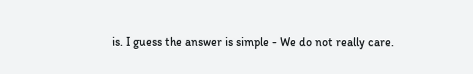is. I guess the answer is simple - We do not really care.